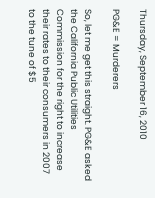Thursday, September 16, 2010

PG&E = Murderers

So, let me get this straight. PG&E asked the California Public Utilities Commission for the right to increase their rates to their consumers in 2007 to the tune of $5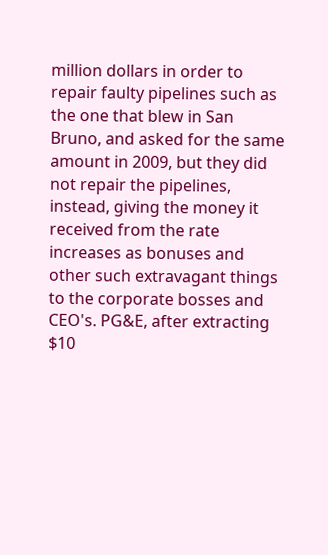million dollars in order to repair faulty pipelines such as the one that blew in San Bruno, and asked for the same amount in 2009, but they did not repair the pipelines, instead, giving the money it received from the rate increases as bonuses and other such extravagant things to the corporate bosses and CEO's. PG&E, after extracting $10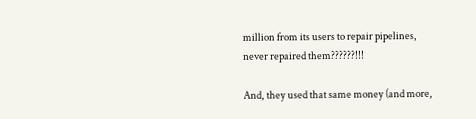million from its users to repair pipelines, never repaired them??????!!!

And, they used that same money (and more,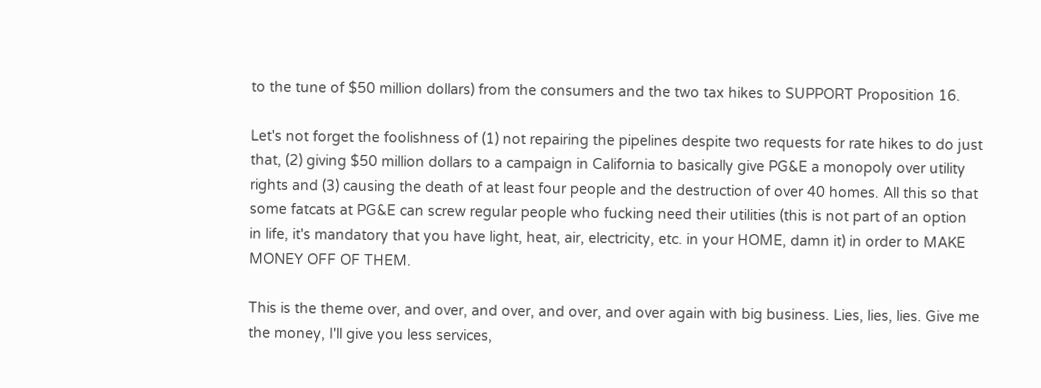to the tune of $50 million dollars) from the consumers and the two tax hikes to SUPPORT Proposition 16.

Let's not forget the foolishness of (1) not repairing the pipelines despite two requests for rate hikes to do just that, (2) giving $50 million dollars to a campaign in California to basically give PG&E a monopoly over utility rights and (3) causing the death of at least four people and the destruction of over 40 homes. All this so that some fatcats at PG&E can screw regular people who fucking need their utilities (this is not part of an option in life, it's mandatory that you have light, heat, air, electricity, etc. in your HOME, damn it) in order to MAKE MONEY OFF OF THEM.

This is the theme over, and over, and over, and over, and over again with big business. Lies, lies, lies. Give me the money, I'll give you less services,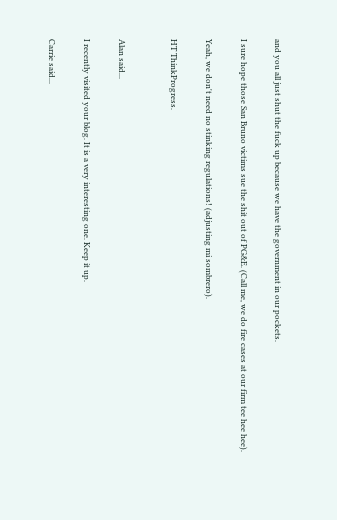and you all just shut the fuck up because we have the government in our pockets.

I sure hope those San Bruno victims sue the shit out of PG&E. (Call me, we do fire cases at our firm tee hee hee).

Yeah, we don't need no stinking regulations! (adjusting mi sombrero).

HT ThinkProgress.


Alan said...

I recently visited your blog. It is a very interesting one. Keep it up.

Carrie said...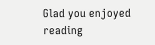Glad you enjoyed reading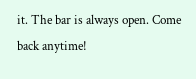it. The bar is always open. Come back anytime!